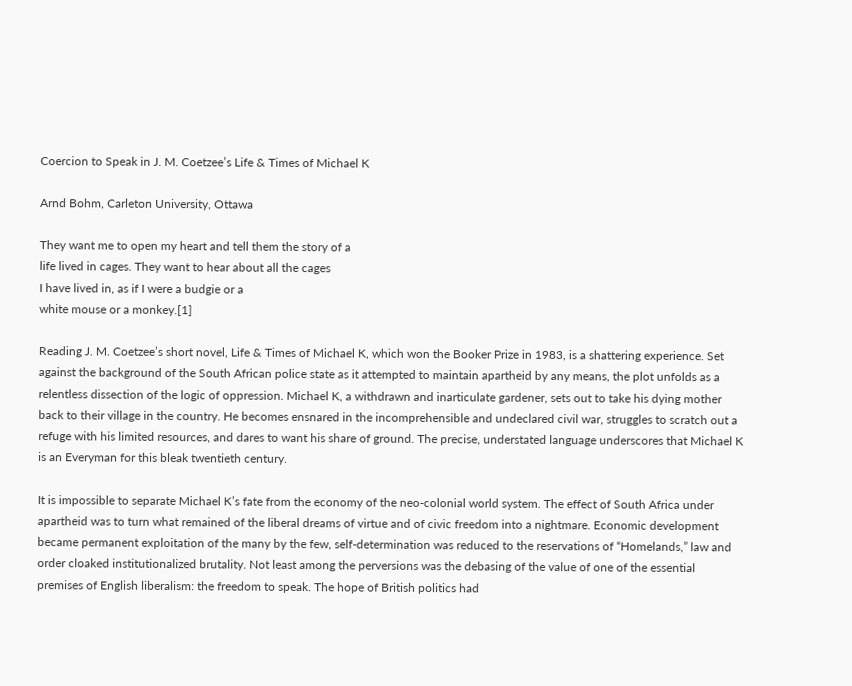Coercion to Speak in J. M. Coetzee’s Life & Times of Michael K

Arnd Bohm, Carleton University, Ottawa

They want me to open my heart and tell them the story of a
life lived in cages. They want to hear about all the cages
I have lived in, as if I were a budgie or a
white mouse or a monkey.[1]

Reading J. M. Coetzee’s short novel, Life & Times of Michael K, which won the Booker Prize in 1983, is a shattering experience. Set against the background of the South African police state as it attempted to maintain apartheid by any means, the plot unfolds as a relentless dissection of the logic of oppression. Michael K, a withdrawn and inarticulate gardener, sets out to take his dying mother back to their village in the country. He becomes ensnared in the incomprehensible and undeclared civil war, struggles to scratch out a refuge with his limited resources, and dares to want his share of ground. The precise, understated language underscores that Michael K is an Everyman for this bleak twentieth century.

It is impossible to separate Michael K’s fate from the economy of the neo-colonial world system. The effect of South Africa under apartheid was to turn what remained of the liberal dreams of virtue and of civic freedom into a nightmare. Economic development became permanent exploitation of the many by the few, self-determination was reduced to the reservations of “Homelands,” law and order cloaked institutionalized brutality. Not least among the perversions was the debasing of the value of one of the essential premises of English liberalism: the freedom to speak. The hope of British politics had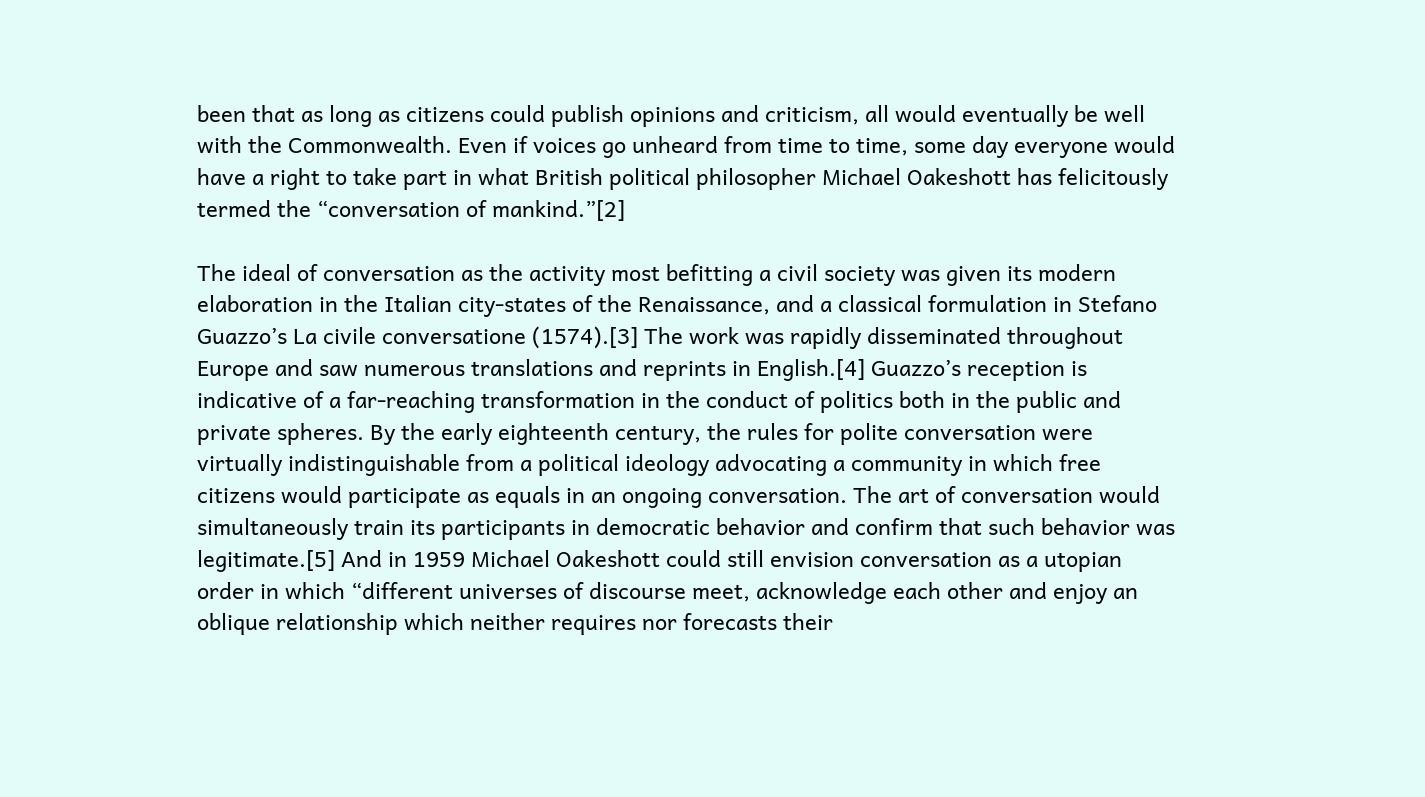been that as long as citizens could publish opinions and criticism, all would eventually be well with the Commonwealth. Even if voices go unheard from time to time, some day everyone would have a right to take part in what British political philosopher Michael Oakeshott has felicitously termed the “conversation of mankind.”[2]

The ideal of conversation as the activity most befitting a civil society was given its modern elaboration in the Italian city-states of the Renaissance, and a classical formulation in Stefano Guazzo’s La civile conversatione (1574).[3] The work was rapidly disseminated throughout Europe and saw numerous translations and reprints in English.[4] Guazzo’s reception is indicative of a far-reaching transformation in the conduct of politics both in the public and private spheres. By the early eighteenth century, the rules for polite conversation were virtually indistinguishable from a political ideology advocating a community in which free citizens would participate as equals in an ongoing conversation. The art of conversation would simultaneously train its participants in democratic behavior and confirm that such behavior was legitimate.[5] And in 1959 Michael Oakeshott could still envision conversation as a utopian order in which “different universes of discourse meet, acknowledge each other and enjoy an oblique relationship which neither requires nor forecasts their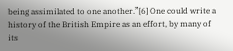being assimilated to one another.”[6] One could write a history of the British Empire as an effort, by many of its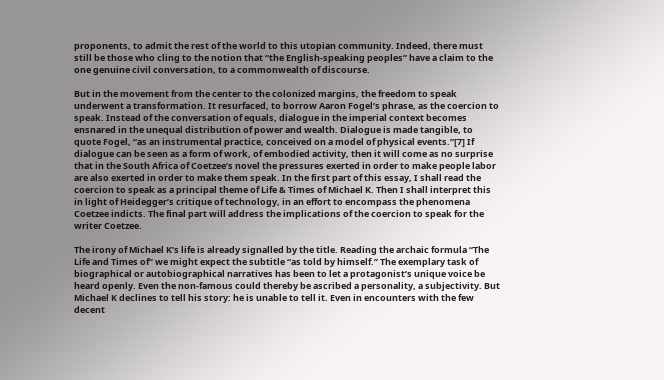proponents, to admit the rest of the world to this utopian community. Indeed, there must still be those who cling to the notion that “the English-speaking peoples” have a claim to the one genuine civil conversation, to a commonwealth of discourse.

But in the movement from the center to the colonized margins, the freedom to speak underwent a transformation. It resurfaced, to borrow Aaron Fogel’s phrase, as the coercion to speak. Instead of the conversation of equals, dialogue in the imperial context becomes ensnared in the unequal distribution of power and wealth. Dialogue is made tangible, to quote Fogel, “as an instrumental practice, conceived on a model of physical events.”[7] If dialogue can be seen as a form of work, of embodied activity, then it will come as no surprise that in the South Africa of Coetzee’s novel the pressures exerted in order to make people labor are also exerted in order to make them speak. In the first part of this essay, I shall read the coercion to speak as a principal theme of Life & Times of Michael K. Then I shall interpret this in light of Heidegger’s critique of technology, in an effort to encompass the phenomena Coetzee indicts. The final part will address the implications of the coercion to speak for the writer Coetzee.

The irony of Michael K’s life is already signalled by the title. Reading the archaic formula “The Life and Times of” we might expect the subtitle “as told by himself.” The exemplary task of biographical or autobiographical narratives has been to let a protagonist’s unique voice be heard openly. Even the non-famous could thereby be ascribed a personality, a subjectivity. But Michael K declines to tell his story: he is unable to tell it. Even in encounters with the few decent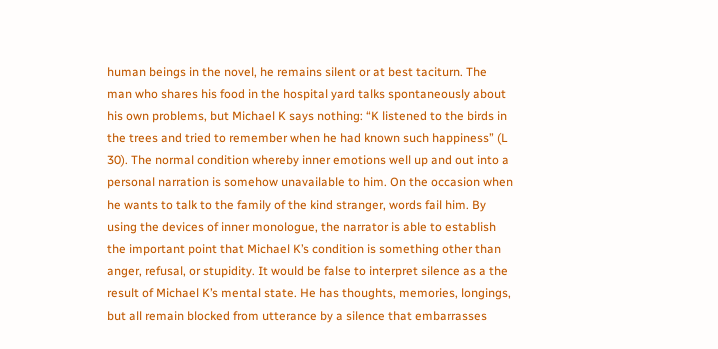human beings in the novel, he remains silent or at best taciturn. The man who shares his food in the hospital yard talks spontaneously about his own problems, but Michael K says nothing: “K listened to the birds in the trees and tried to remember when he had known such happiness” (L 30). The normal condition whereby inner emotions well up and out into a personal narration is somehow unavailable to him. On the occasion when he wants to talk to the family of the kind stranger, words fail him. By using the devices of inner monologue, the narrator is able to establish the important point that Michael K’s condition is something other than anger, refusal, or stupidity. It would be false to interpret silence as a the result of Michael K’s mental state. He has thoughts, memories, longings, but all remain blocked from utterance by a silence that embarrasses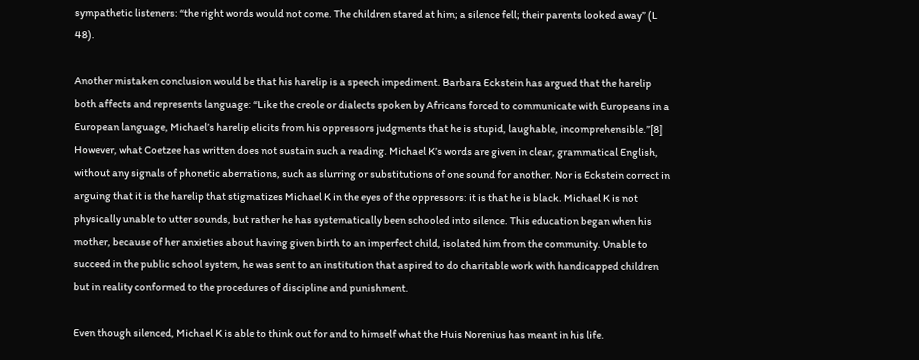sympathetic listeners: “the right words would not come. The children stared at him; a silence fell; their parents looked away” (L 48).

Another mistaken conclusion would be that his harelip is a speech impediment. Barbara Eckstein has argued that the harelip both affects and represents language: “Like the creole or dialects spoken by Africans forced to communicate with Europeans in a European language, Michael’s harelip elicits from his oppressors judgments that he is stupid, laughable, incomprehensible.”[8] However, what Coetzee has written does not sustain such a reading. Michael K’s words are given in clear, grammatical English, without any signals of phonetic aberrations, such as slurring or substitutions of one sound for another. Nor is Eckstein correct in arguing that it is the harelip that stigmatizes Michael K in the eyes of the oppressors: it is that he is black. Michael K is not physically unable to utter sounds, but rather he has systematically been schooled into silence. This education began when his mother, because of her anxieties about having given birth to an imperfect child, isolated him from the community. Unable to succeed in the public school system, he was sent to an institution that aspired to do charitable work with handicapped children but in reality conformed to the procedures of discipline and punishment.

Even though silenced, Michael K is able to think out for and to himself what the Huis Norenius has meant in his life.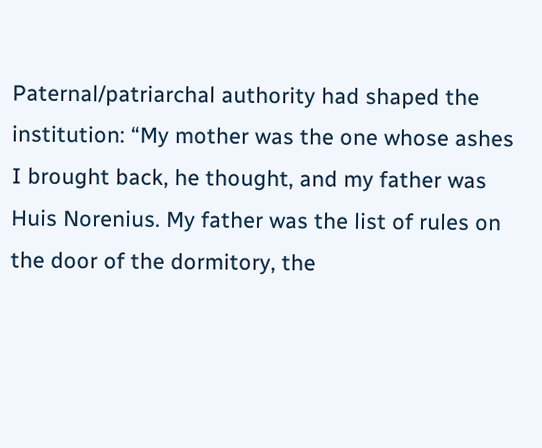Paternal/patriarchal authority had shaped the institution: “My mother was the one whose ashes I brought back, he thought, and my father was Huis Norenius. My father was the list of rules on the door of the dormitory, the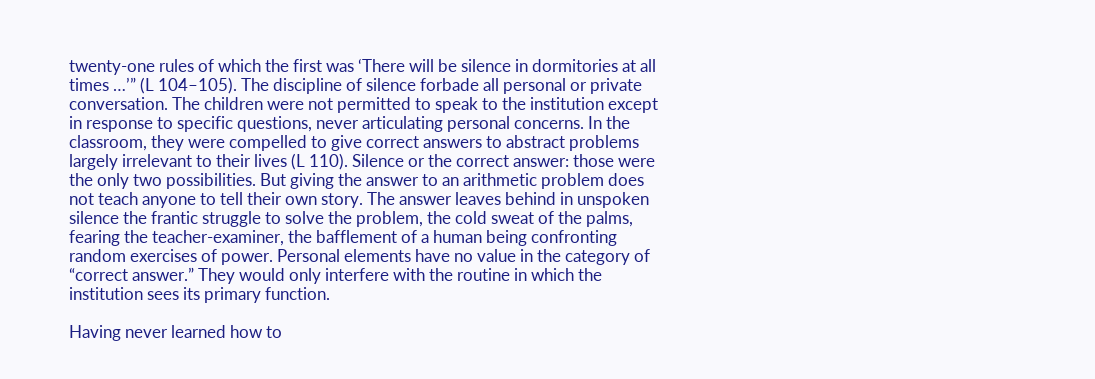twenty-one rules of which the first was ‘There will be silence in dormitories at all times …’” (L 104–105). The discipline of silence forbade all personal or private conversation. The children were not permitted to speak to the institution except in response to specific questions, never articulating personal concerns. In the classroom, they were compelled to give correct answers to abstract problems largely irrelevant to their lives (L 110). Silence or the correct answer: those were the only two possibilities. But giving the answer to an arithmetic problem does not teach anyone to tell their own story. The answer leaves behind in unspoken silence the frantic struggle to solve the problem, the cold sweat of the palms, fearing the teacher-examiner, the bafflement of a human being confronting random exercises of power. Personal elements have no value in the category of “correct answer.” They would only interfere with the routine in which the institution sees its primary function.

Having never learned how to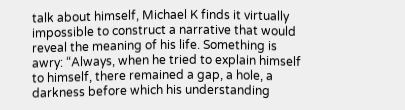talk about himself, Michael K finds it virtually impossible to construct a narrative that would reveal the meaning of his life. Something is awry: “Always, when he tried to explain himself to himself, there remained a gap, a hole, a darkness before which his understanding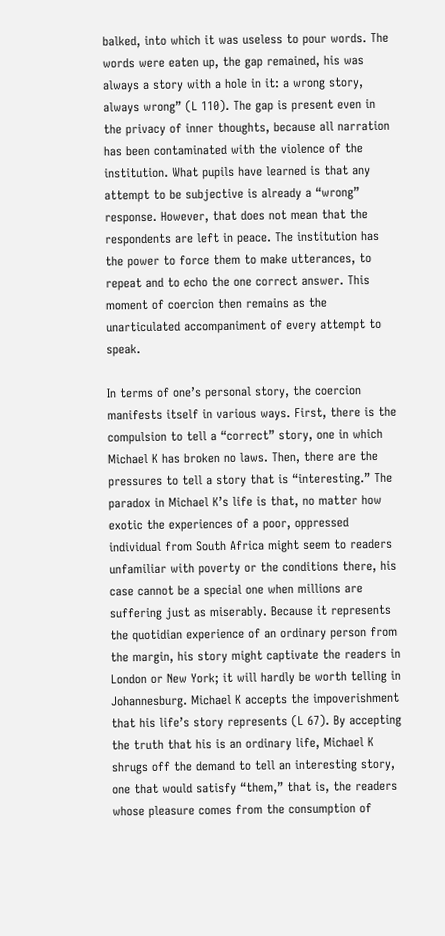balked, into which it was useless to pour words. The words were eaten up, the gap remained, his was always a story with a hole in it: a wrong story, always wrong” (L 110). The gap is present even in the privacy of inner thoughts, because all narration has been contaminated with the violence of the institution. What pupils have learned is that any attempt to be subjective is already a “wrong” response. However, that does not mean that the respondents are left in peace. The institution has the power to force them to make utterances, to repeat and to echo the one correct answer. This moment of coercion then remains as the unarticulated accompaniment of every attempt to speak.

In terms of one’s personal story, the coercion manifests itself in various ways. First, there is the compulsion to tell a “correct” story, one in which Michael K has broken no laws. Then, there are the pressures to tell a story that is “interesting.” The paradox in Michael K’s life is that, no matter how exotic the experiences of a poor, oppressed individual from South Africa might seem to readers unfamiliar with poverty or the conditions there, his case cannot be a special one when millions are suffering just as miserably. Because it represents the quotidian experience of an ordinary person from the margin, his story might captivate the readers in London or New York; it will hardly be worth telling in Johannesburg. Michael K accepts the impoverishment that his life’s story represents (L 67). By accepting the truth that his is an ordinary life, Michael K shrugs off the demand to tell an interesting story, one that would satisfy “them,” that is, the readers whose pleasure comes from the consumption of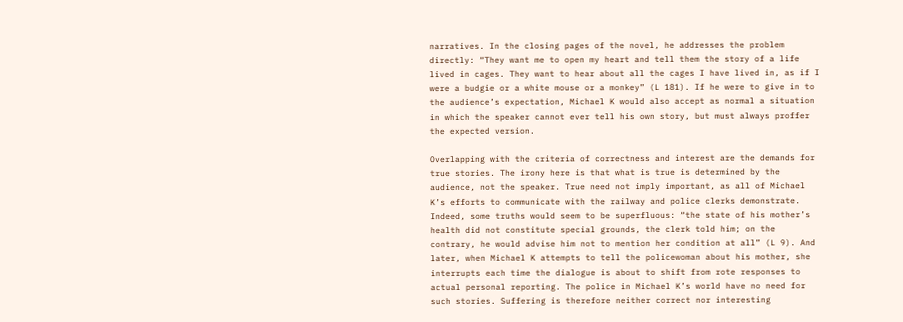narratives. In the closing pages of the novel, he addresses the problem directly: “They want me to open my heart and tell them the story of a life lived in cages. They want to hear about all the cages I have lived in, as if I were a budgie or a white mouse or a monkey” (L 181). If he were to give in to the audience’s expectation, Michael K would also accept as normal a situation in which the speaker cannot ever tell his own story, but must always proffer the expected version.

Overlapping with the criteria of correctness and interest are the demands for true stories. The irony here is that what is true is determined by the audience, not the speaker. True need not imply important, as all of Michael K’s efforts to communicate with the railway and police clerks demonstrate. Indeed, some truths would seem to be superfluous: “the state of his mother’s health did not constitute special grounds, the clerk told him; on the contrary, he would advise him not to mention her condition at all” (L 9). And later, when Michael K attempts to tell the policewoman about his mother, she interrupts each time the dialogue is about to shift from rote responses to actual personal reporting. The police in Michael K’s world have no need for such stories. Suffering is therefore neither correct nor interesting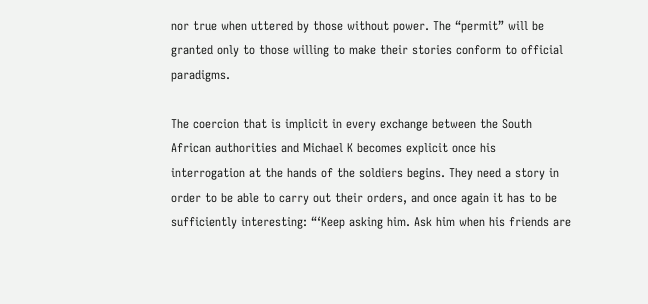nor true when uttered by those without power. The “permit” will be granted only to those willing to make their stories conform to official paradigms.

The coercion that is implicit in every exchange between the South African authorities and Michael K becomes explicit once his interrogation at the hands of the soldiers begins. They need a story in order to be able to carry out their orders, and once again it has to be sufficiently interesting: “‘Keep asking him. Ask him when his friends are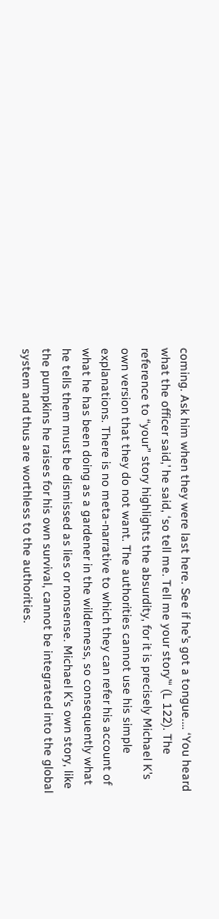coming. Ask him when they were last here. See if he’s got a tongue.… ‘You heard what the officer said,’ he said, ‘so tell me. Tell me your story’“ (L 122). The reference to “your” story highlights the absurdity, for it is precisely Michael K’s own version that they do not want. The authorities cannot use his simple explanations. There is no meta-narrative to which they can refer his account of what he has been doing as a gardener in the wilderness, so consequently what he tells them must be dismissed as lies or nonsense. Michael K’s own story, like the pumpkins he raises for his own survival, cannot be integrated into the global system and thus are worthless to the authorities.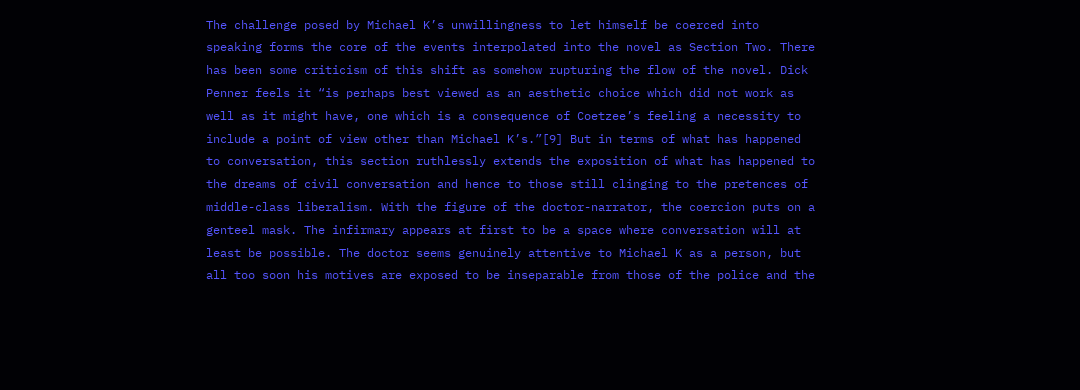The challenge posed by Michael K’s unwillingness to let himself be coerced into speaking forms the core of the events interpolated into the novel as Section Two. There has been some criticism of this shift as somehow rupturing the flow of the novel. Dick Penner feels it “is perhaps best viewed as an aesthetic choice which did not work as well as it might have, one which is a consequence of Coetzee’s feeling a necessity to include a point of view other than Michael K’s.”[9] But in terms of what has happened to conversation, this section ruthlessly extends the exposition of what has happened to the dreams of civil conversation and hence to those still clinging to the pretences of middle-class liberalism. With the figure of the doctor-narrator, the coercion puts on a genteel mask. The infirmary appears at first to be a space where conversation will at least be possible. The doctor seems genuinely attentive to Michael K as a person, but all too soon his motives are exposed to be inseparable from those of the police and the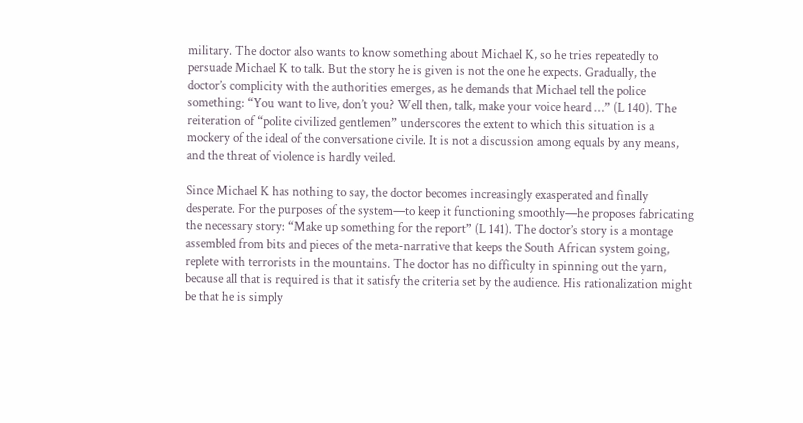military. The doctor also wants to know something about Michael K, so he tries repeatedly to persuade Michael K to talk. But the story he is given is not the one he expects. Gradually, the doctor’s complicity with the authorities emerges, as he demands that Michael tell the police something: “You want to live, don’t you? Well then, talk, make your voice heard …” (L 140). The reiteration of “polite civilized gentlemen” underscores the extent to which this situation is a mockery of the ideal of the conversatione civile. It is not a discussion among equals by any means, and the threat of violence is hardly veiled.

Since Michael K has nothing to say, the doctor becomes increasingly exasperated and finally desperate. For the purposes of the system—to keep it functioning smoothly—he proposes fabricating the necessary story: “Make up something for the report” (L 141). The doctor’s story is a montage assembled from bits and pieces of the meta-narrative that keeps the South African system going, replete with terrorists in the mountains. The doctor has no difficulty in spinning out the yarn, because all that is required is that it satisfy the criteria set by the audience. His rationalization might be that he is simply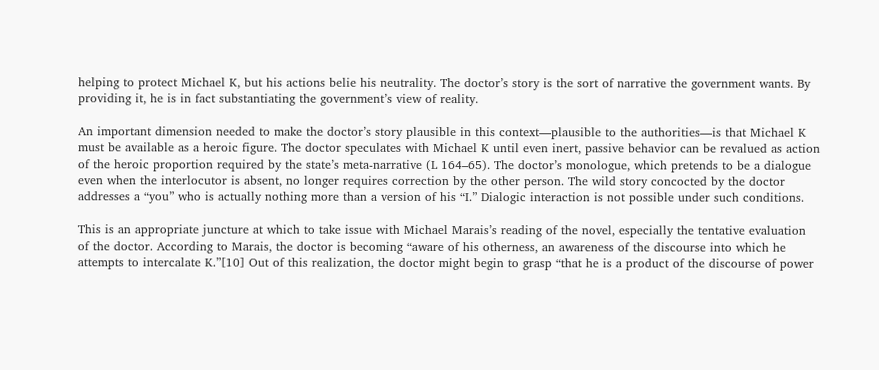helping to protect Michael K, but his actions belie his neutrality. The doctor’s story is the sort of narrative the government wants. By providing it, he is in fact substantiating the government’s view of reality.

An important dimension needed to make the doctor’s story plausible in this context—plausible to the authorities—is that Michael K must be available as a heroic figure. The doctor speculates with Michael K until even inert, passive behavior can be revalued as action of the heroic proportion required by the state’s meta-narrative (L 164–65). The doctor’s monologue, which pretends to be a dialogue even when the interlocutor is absent, no longer requires correction by the other person. The wild story concocted by the doctor addresses a “you” who is actually nothing more than a version of his “I.” Dialogic interaction is not possible under such conditions.

This is an appropriate juncture at which to take issue with Michael Marais’s reading of the novel, especially the tentative evaluation of the doctor. According to Marais, the doctor is becoming “aware of his otherness, an awareness of the discourse into which he attempts to intercalate K.”[10] Out of this realization, the doctor might begin to grasp “that he is a product of the discourse of power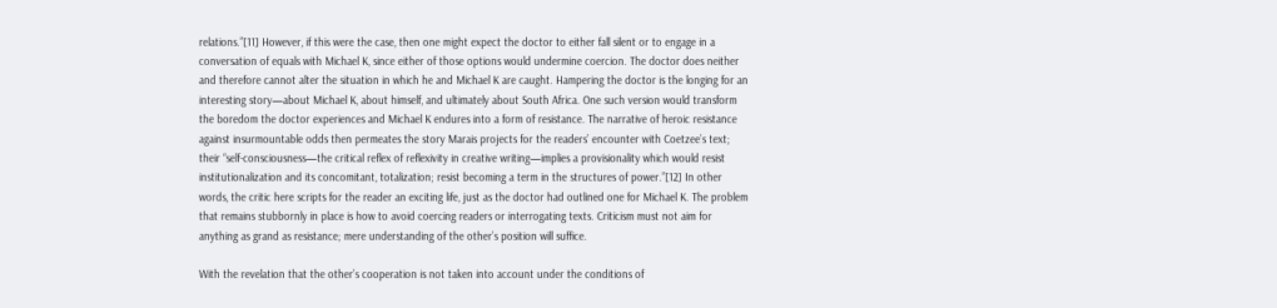relations.”[11] However, if this were the case, then one might expect the doctor to either fall silent or to engage in a conversation of equals with Michael K, since either of those options would undermine coercion. The doctor does neither and therefore cannot alter the situation in which he and Michael K are caught. Hampering the doctor is the longing for an interesting story—about Michael K, about himself, and ultimately about South Africa. One such version would transform the boredom the doctor experiences and Michael K endures into a form of resistance. The narrative of heroic resistance against insurmountable odds then permeates the story Marais projects for the readers’ encounter with Coetzee’s text; their “self-consciousness—the critical reflex of reflexivity in creative writing—implies a provisionality which would resist institutionalization and its concomitant, totalization; resist becoming a term in the structures of power.”[12] In other words, the critic here scripts for the reader an exciting life, just as the doctor had outlined one for Michael K. The problem that remains stubbornly in place is how to avoid coercing readers or interrogating texts. Criticism must not aim for anything as grand as resistance; mere understanding of the other’s position will suffice.

With the revelation that the other’s cooperation is not taken into account under the conditions of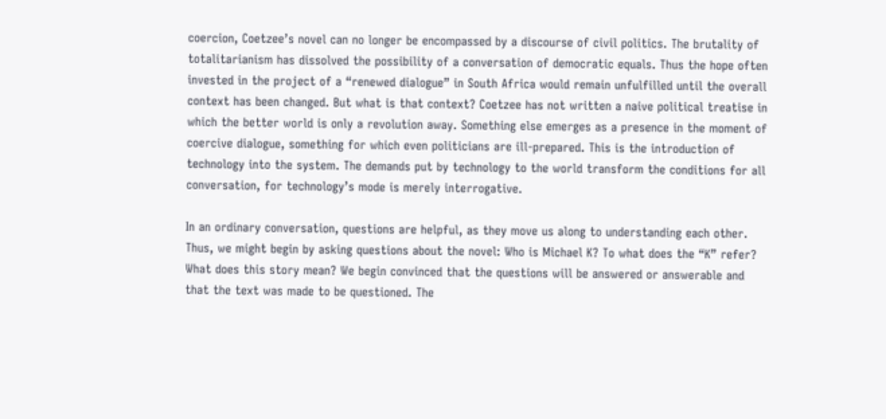coercion, Coetzee’s novel can no longer be encompassed by a discourse of civil politics. The brutality of totalitarianism has dissolved the possibility of a conversation of democratic equals. Thus the hope often invested in the project of a “renewed dialogue” in South Africa would remain unfulfilled until the overall context has been changed. But what is that context? Coetzee has not written a naive political treatise in which the better world is only a revolution away. Something else emerges as a presence in the moment of coercive dialogue, something for which even politicians are ill-prepared. This is the introduction of technology into the system. The demands put by technology to the world transform the conditions for all conversation, for technology’s mode is merely interrogative.

In an ordinary conversation, questions are helpful, as they move us along to understanding each other. Thus, we might begin by asking questions about the novel: Who is Michael K? To what does the “K” refer? What does this story mean? We begin convinced that the questions will be answered or answerable and that the text was made to be questioned. The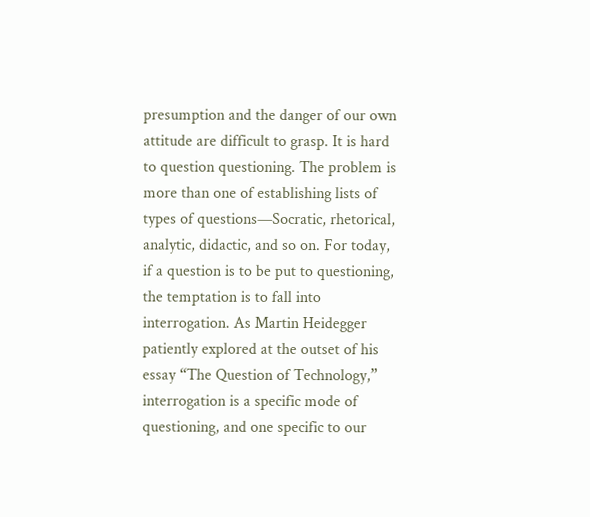presumption and the danger of our own attitude are difficult to grasp. It is hard to question questioning. The problem is more than one of establishing lists of types of questions—Socratic, rhetorical, analytic, didactic, and so on. For today, if a question is to be put to questioning, the temptation is to fall into interrogation. As Martin Heidegger patiently explored at the outset of his essay “The Question of Technology,” interrogation is a specific mode of questioning, and one specific to our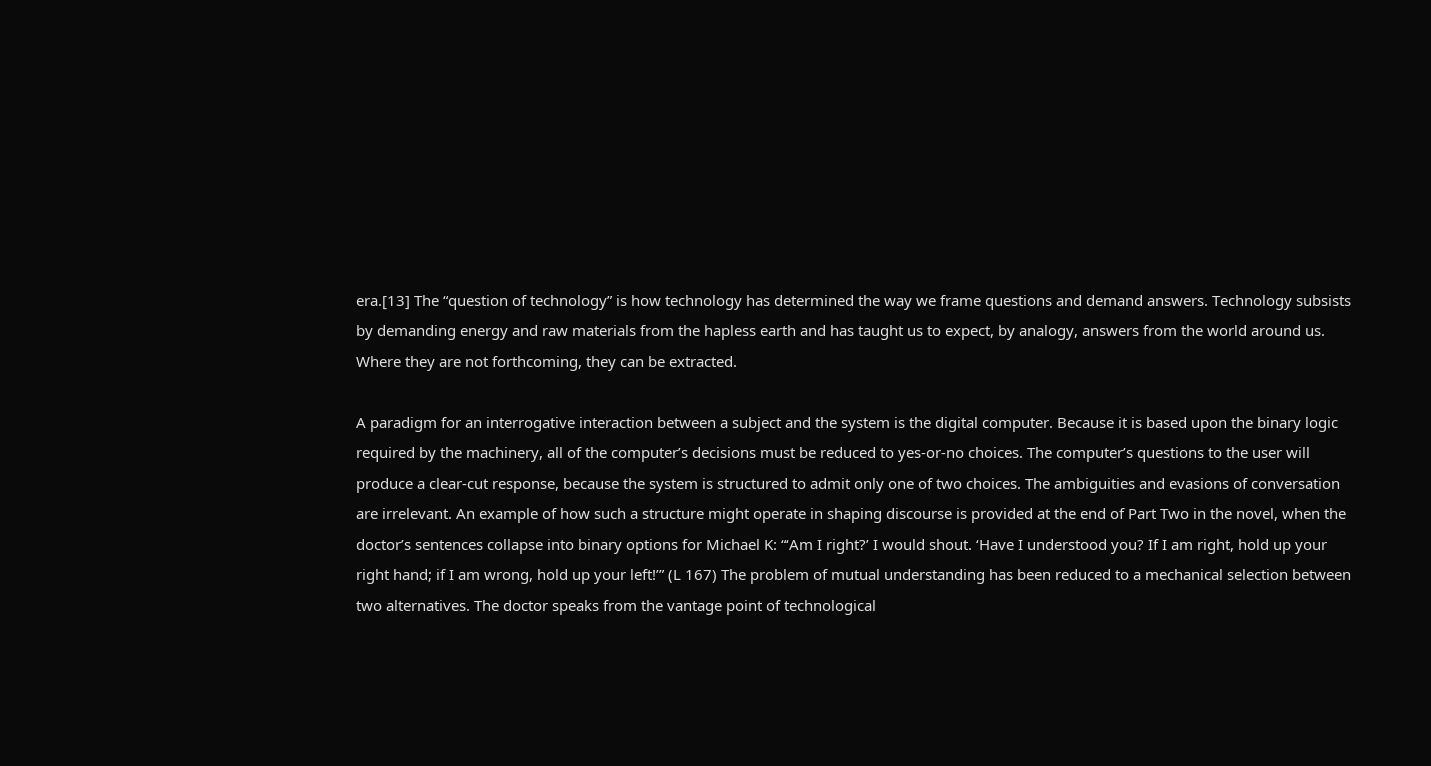era.[13] The “question of technology” is how technology has determined the way we frame questions and demand answers. Technology subsists by demanding energy and raw materials from the hapless earth and has taught us to expect, by analogy, answers from the world around us. Where they are not forthcoming, they can be extracted.

A paradigm for an interrogative interaction between a subject and the system is the digital computer. Because it is based upon the binary logic required by the machinery, all of the computer’s decisions must be reduced to yes-or-no choices. The computer’s questions to the user will produce a clear-cut response, because the system is structured to admit only one of two choices. The ambiguities and evasions of conversation are irrelevant. An example of how such a structure might operate in shaping discourse is provided at the end of Part Two in the novel, when the doctor’s sentences collapse into binary options for Michael K: “‘Am I right?’ I would shout. ‘Have I understood you? If I am right, hold up your right hand; if I am wrong, hold up your left!’” (L 167) The problem of mutual understanding has been reduced to a mechanical selection between two alternatives. The doctor speaks from the vantage point of technological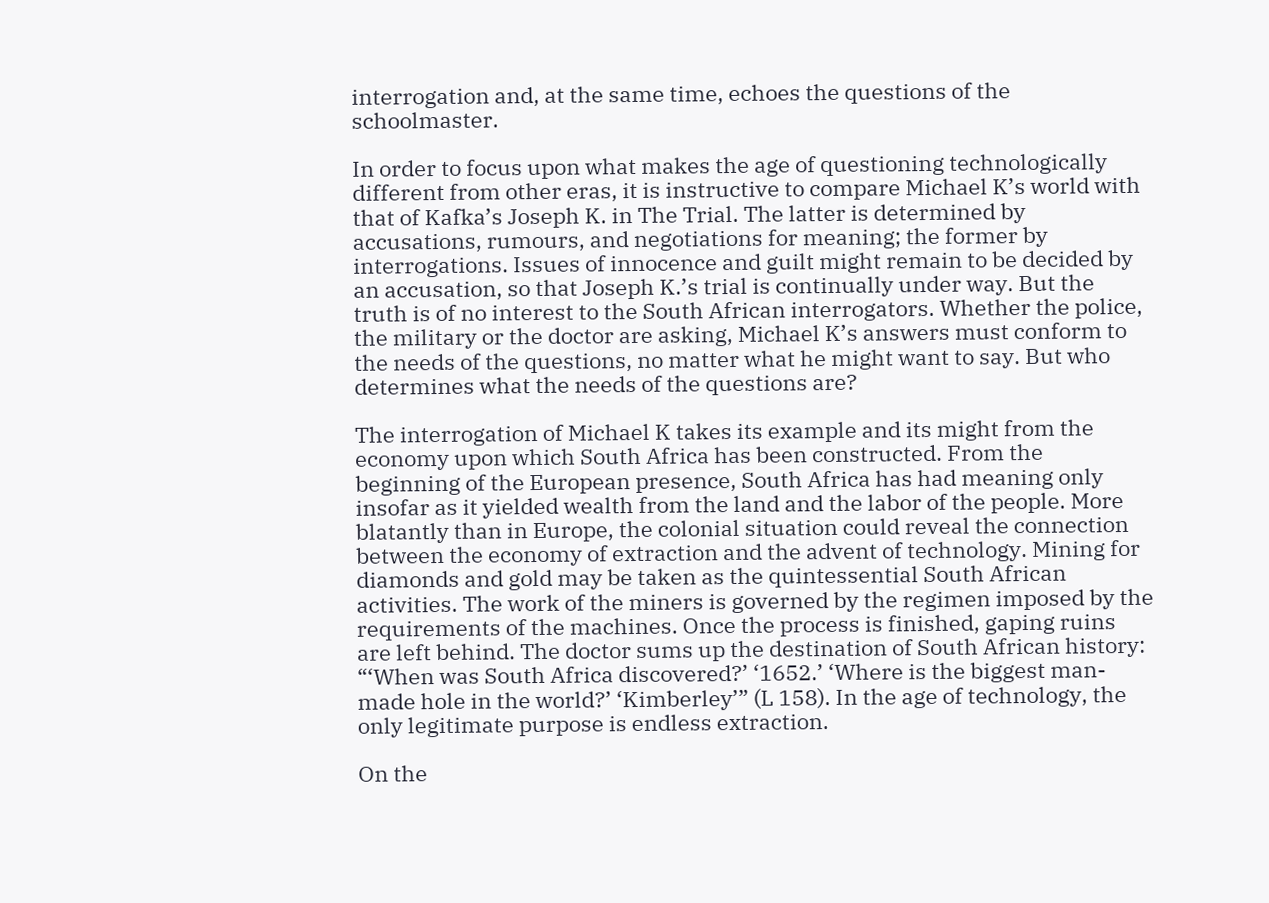interrogation and, at the same time, echoes the questions of the schoolmaster.

In order to focus upon what makes the age of questioning technologically different from other eras, it is instructive to compare Michael K’s world with that of Kafka’s Joseph K. in The Trial. The latter is determined by accusations, rumours, and negotiations for meaning; the former by interrogations. Issues of innocence and guilt might remain to be decided by an accusation, so that Joseph K.’s trial is continually under way. But the truth is of no interest to the South African interrogators. Whether the police, the military or the doctor are asking, Michael K’s answers must conform to the needs of the questions, no matter what he might want to say. But who determines what the needs of the questions are?

The interrogation of Michael K takes its example and its might from the economy upon which South Africa has been constructed. From the beginning of the European presence, South Africa has had meaning only insofar as it yielded wealth from the land and the labor of the people. More blatantly than in Europe, the colonial situation could reveal the connection between the economy of extraction and the advent of technology. Mining for diamonds and gold may be taken as the quintessential South African activities. The work of the miners is governed by the regimen imposed by the requirements of the machines. Once the process is finished, gaping ruins are left behind. The doctor sums up the destination of South African history: “‘When was South Africa discovered?’ ‘1652.’ ‘Where is the biggest man-made hole in the world?’ ‘Kimberley’” (L 158). In the age of technology, the only legitimate purpose is endless extraction.

On the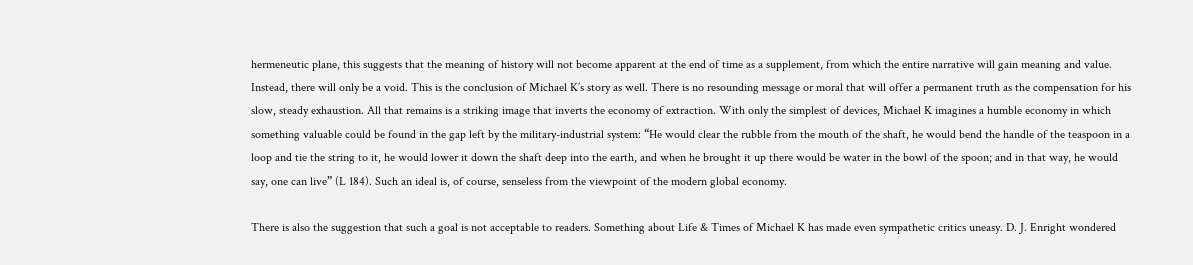hermeneutic plane, this suggests that the meaning of history will not become apparent at the end of time as a supplement, from which the entire narrative will gain meaning and value. Instead, there will only be a void. This is the conclusion of Michael K’s story as well. There is no resounding message or moral that will offer a permanent truth as the compensation for his slow, steady exhaustion. All that remains is a striking image that inverts the economy of extraction. With only the simplest of devices, Michael K imagines a humble economy in which something valuable could be found in the gap left by the military-industrial system: “He would clear the rubble from the mouth of the shaft, he would bend the handle of the teaspoon in a loop and tie the string to it, he would lower it down the shaft deep into the earth, and when he brought it up there would be water in the bowl of the spoon; and in that way, he would say, one can live” (L 184). Such an ideal is, of course, senseless from the viewpoint of the modern global economy.

There is also the suggestion that such a goal is not acceptable to readers. Something about Life & Times of Michael K has made even sympathetic critics uneasy. D. J. Enright wondered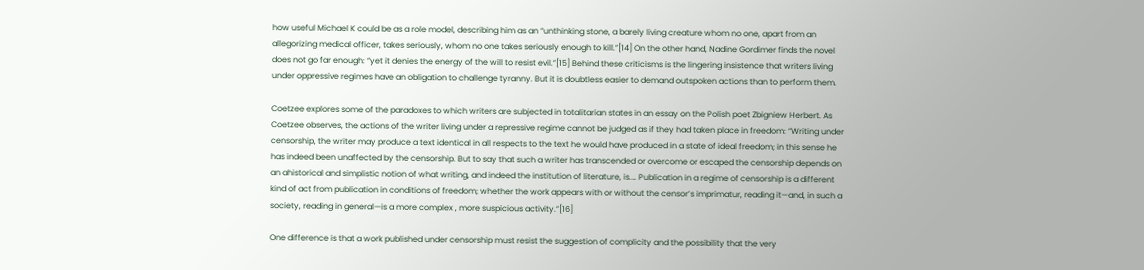how useful Michael K could be as a role model, describing him as an “unthinking stone, a barely living creature whom no one, apart from an allegorizing medical officer, takes seriously, whom no one takes seriously enough to kill.”[14] On the other hand, Nadine Gordimer finds the novel does not go far enough: “yet it denies the energy of the will to resist evil.”[15] Behind these criticisms is the lingering insistence that writers living under oppressive regimes have an obligation to challenge tyranny. But it is doubtless easier to demand outspoken actions than to perform them.

Coetzee explores some of the paradoxes to which writers are subjected in totalitarian states in an essay on the Polish poet Zbigniew Herbert. As Coetzee observes, the actions of the writer living under a repressive regime cannot be judged as if they had taken place in freedom: “Writing under censorship, the writer may produce a text identical in all respects to the text he would have produced in a state of ideal freedom; in this sense he has indeed been unaffected by the censorship. But to say that such a writer has transcended or overcome or escaped the censorship depends on an ahistorical and simplistic notion of what writing, and indeed the institution of literature, is.… Publication in a regime of censorship is a different kind of act from publication in conditions of freedom; whether the work appears with or without the censor’s imprimatur, reading it—and, in such a society, reading in general—is a more complex , more suspicious activity.”[16]

One difference is that a work published under censorship must resist the suggestion of complicity and the possibility that the very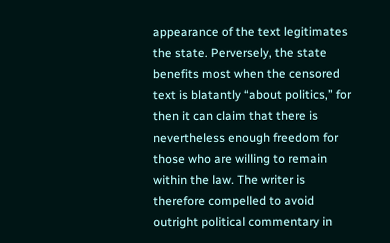appearance of the text legitimates the state. Perversely, the state benefits most when the censored text is blatantly “about politics,” for then it can claim that there is nevertheless enough freedom for those who are willing to remain within the law. The writer is therefore compelled to avoid outright political commentary in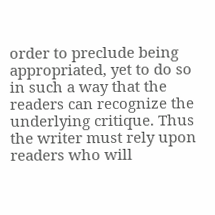order to preclude being appropriated, yet to do so in such a way that the readers can recognize the underlying critique. Thus the writer must rely upon readers who will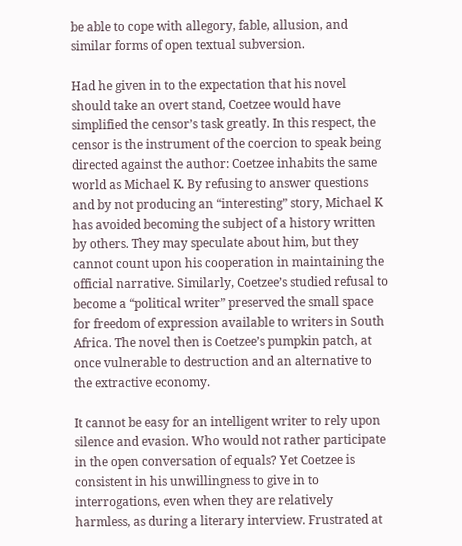be able to cope with allegory, fable, allusion, and similar forms of open textual subversion.

Had he given in to the expectation that his novel should take an overt stand, Coetzee would have simplified the censor’s task greatly. In this respect, the censor is the instrument of the coercion to speak being directed against the author: Coetzee inhabits the same world as Michael K. By refusing to answer questions and by not producing an “interesting” story, Michael K has avoided becoming the subject of a history written by others. They may speculate about him, but they cannot count upon his cooperation in maintaining the official narrative. Similarly, Coetzee’s studied refusal to become a “political writer” preserved the small space for freedom of expression available to writers in South Africa. The novel then is Coetzee’s pumpkin patch, at once vulnerable to destruction and an alternative to the extractive economy.

It cannot be easy for an intelligent writer to rely upon silence and evasion. Who would not rather participate in the open conversation of equals? Yet Coetzee is consistent in his unwillingness to give in to interrogations, even when they are relatively harmless, as during a literary interview. Frustrated at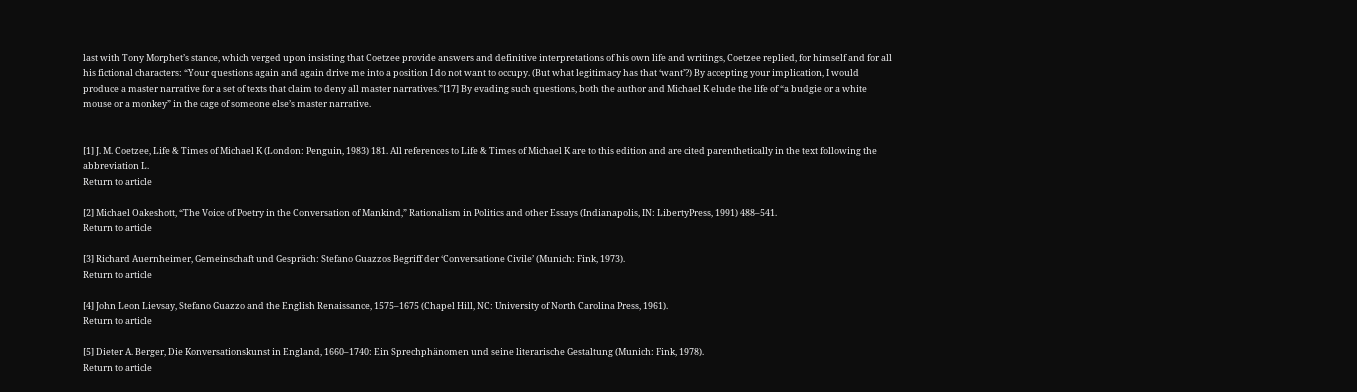last with Tony Morphet’s stance, which verged upon insisting that Coetzee provide answers and definitive interpretations of his own life and writings, Coetzee replied, for himself and for all his fictional characters: “Your questions again and again drive me into a position I do not want to occupy. (But what legitimacy has that ‘want’?) By accepting your implication, I would produce a master narrative for a set of texts that claim to deny all master narratives.”[17] By evading such questions, both the author and Michael K elude the life of “a budgie or a white mouse or a monkey” in the cage of someone else’s master narrative.


[1] J. M. Coetzee, Life & Times of Michael K (London: Penguin, 1983) 181. All references to Life & Times of Michael K are to this edition and are cited parenthetically in the text following the abbreviation L.
Return to article

[2] Michael Oakeshott, “The Voice of Poetry in the Conversation of Mankind,” Rationalism in Politics and other Essays (Indianapolis, IN: LibertyPress, 1991) 488–541.
Return to article

[3] Richard Auernheimer, Gemeinschaft und Gespräch: Stefano Guazzos Begriff der ‘Conversatione Civile’ (Munich: Fink, 1973).
Return to article

[4] John Leon Lievsay, Stefano Guazzo and the English Renaissance, 1575–1675 (Chapel Hill, NC: University of North Carolina Press, 1961).
Return to article

[5] Dieter A. Berger, Die Konversationskunst in England, 1660–1740: Ein Sprechphänomen und seine literarische Gestaltung (Munich: Fink, 1978).
Return to article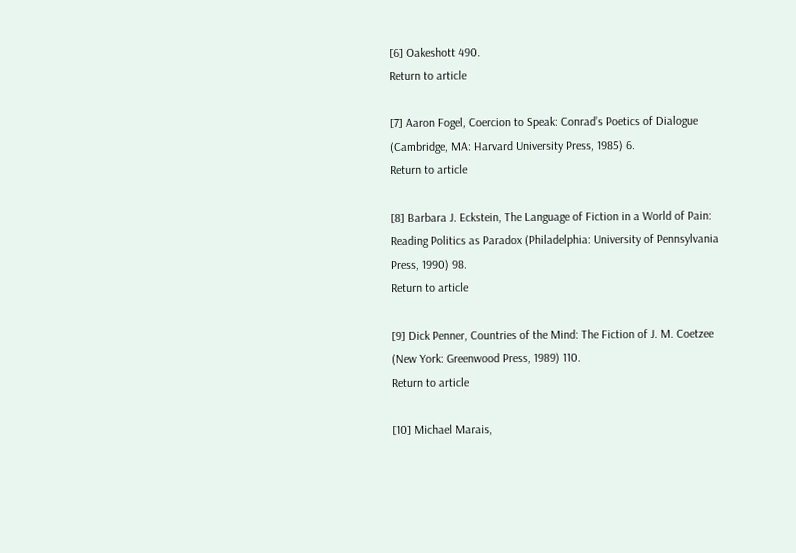[6] Oakeshott 490.
Return to article

[7] Aaron Fogel, Coercion to Speak: Conrad’s Poetics of Dialogue (Cambridge, MA: Harvard University Press, 1985) 6.
Return to article

[8] Barbara J. Eckstein, The Language of Fiction in a World of Pain: Reading Politics as Paradox (Philadelphia: University of Pennsylvania Press, 1990) 98.
Return to article

[9] Dick Penner, Countries of the Mind: The Fiction of J. M. Coetzee (New York: Greenwood Press, 1989) 110.
Return to article

[10] Michael Marais,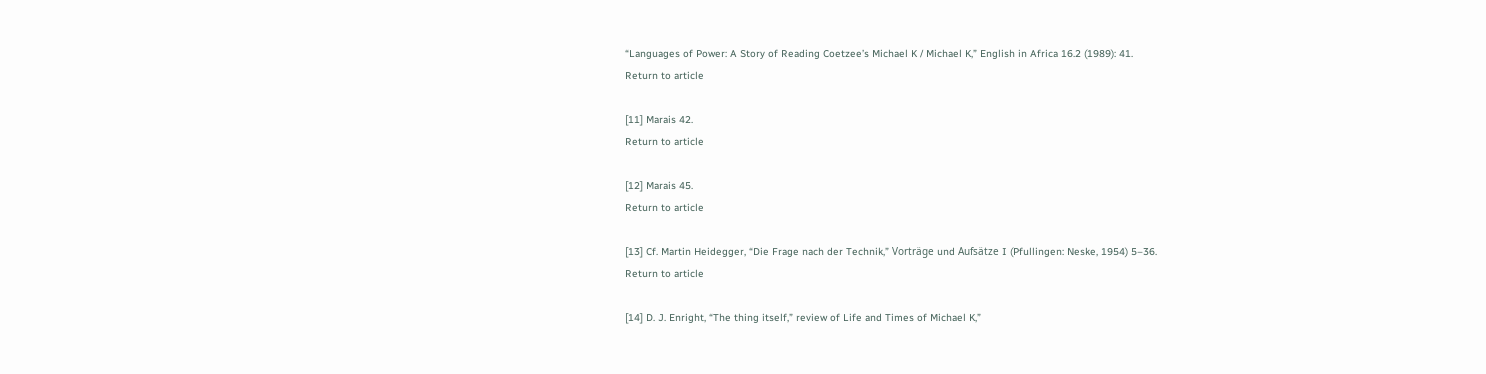“Languages of Power: A Story of Reading Coetzee’s Michael K / Michael K,” English in Africa 16.2 (1989): 41.
Return to article

[11] Marais 42.
Return to article

[12] Marais 45.
Return to article

[13] Cf. Martin Heidegger, “Die Frage nach der Technik,” Vorträge und Aufsätze I (Pfullingen: Neske, 1954) 5–36.
Return to article

[14] D. J. Enright, “The thing itself,” review of Life and Times of Michael K,”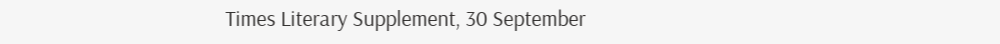Times Literary Supplement, 30 September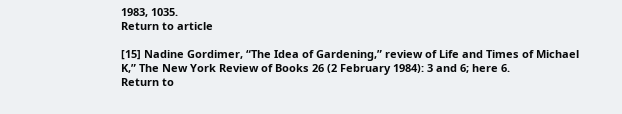1983, 1035.
Return to article

[15] Nadine Gordimer, “The Idea of Gardening,” review of Life and Times of Michael K,” The New York Review of Books 26 (2 February 1984): 3 and 6; here 6.
Return to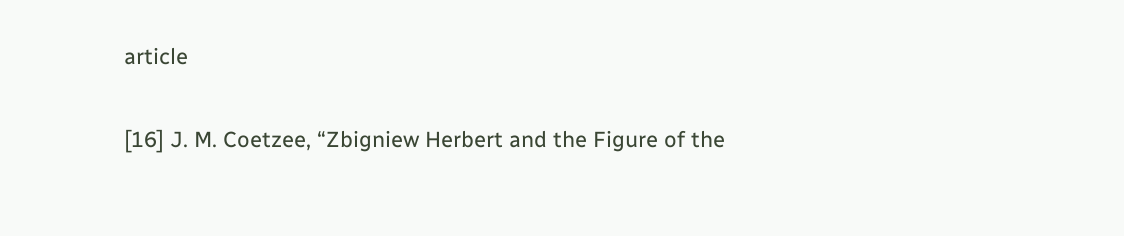article

[16] J. M. Coetzee, “Zbigniew Herbert and the Figure of the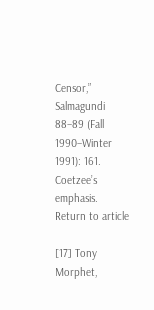Censor,” Salmagundi 88–89 (Fall 1990–Winter 1991): 161. Coetzee’s emphasis.
Return to article

[17] Tony Morphet,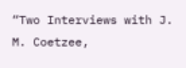“Two Interviews with J. M. Coetzee,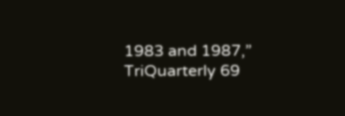1983 and 1987,” TriQuarterly 69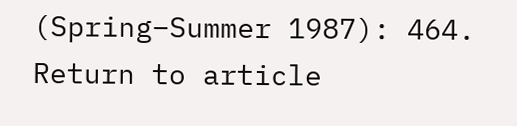(Spring–Summer 1987): 464.
Return to article